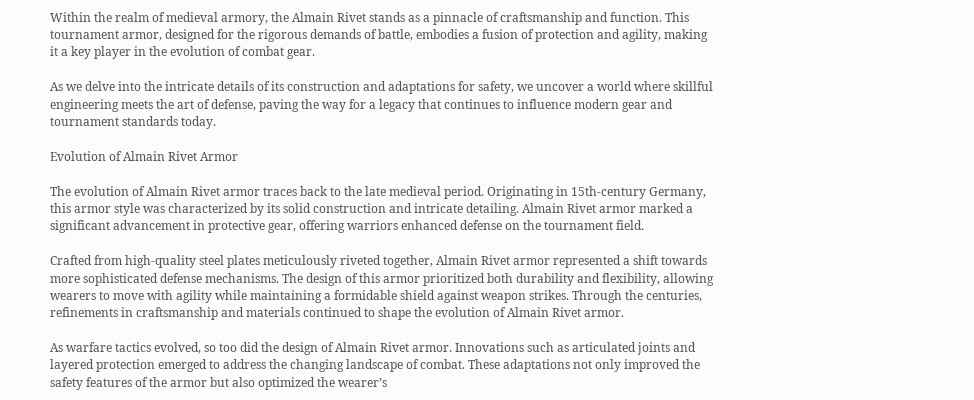Within the realm of medieval armory, the Almain Rivet stands as a pinnacle of craftsmanship and function. This tournament armor, designed for the rigorous demands of battle, embodies a fusion of protection and agility, making it a key player in the evolution of combat gear.

As we delve into the intricate details of its construction and adaptations for safety, we uncover a world where skillful engineering meets the art of defense, paving the way for a legacy that continues to influence modern gear and tournament standards today.

Evolution of Almain Rivet Armor

The evolution of Almain Rivet armor traces back to the late medieval period. Originating in 15th-century Germany, this armor style was characterized by its solid construction and intricate detailing. Almain Rivet armor marked a significant advancement in protective gear, offering warriors enhanced defense on the tournament field.

Crafted from high-quality steel plates meticulously riveted together, Almain Rivet armor represented a shift towards more sophisticated defense mechanisms. The design of this armor prioritized both durability and flexibility, allowing wearers to move with agility while maintaining a formidable shield against weapon strikes. Through the centuries, refinements in craftsmanship and materials continued to shape the evolution of Almain Rivet armor.

As warfare tactics evolved, so too did the design of Almain Rivet armor. Innovations such as articulated joints and layered protection emerged to address the changing landscape of combat. These adaptations not only improved the safety features of the armor but also optimized the wearer’s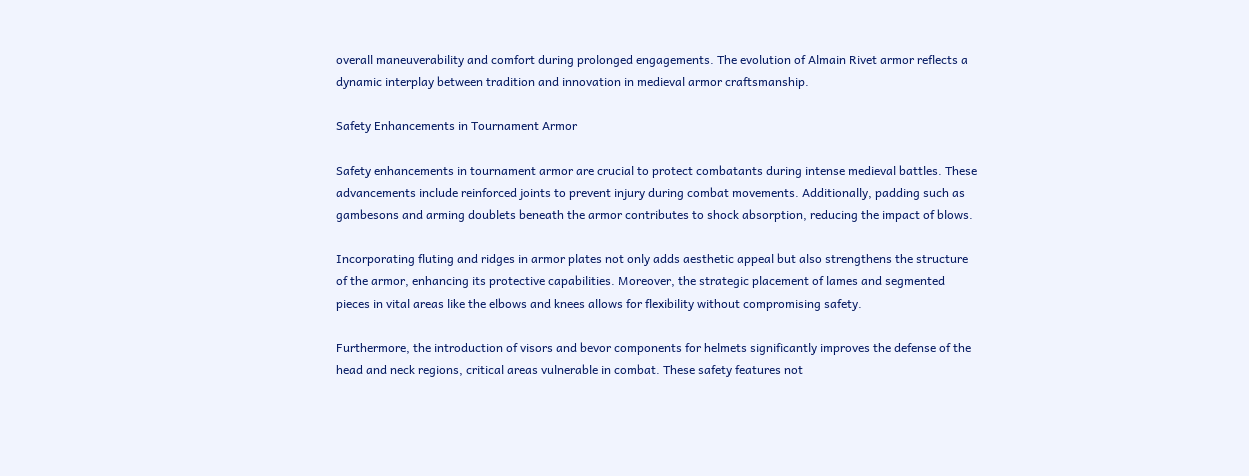overall maneuverability and comfort during prolonged engagements. The evolution of Almain Rivet armor reflects a dynamic interplay between tradition and innovation in medieval armor craftsmanship.

Safety Enhancements in Tournament Armor

Safety enhancements in tournament armor are crucial to protect combatants during intense medieval battles. These advancements include reinforced joints to prevent injury during combat movements. Additionally, padding such as gambesons and arming doublets beneath the armor contributes to shock absorption, reducing the impact of blows.

Incorporating fluting and ridges in armor plates not only adds aesthetic appeal but also strengthens the structure of the armor, enhancing its protective capabilities. Moreover, the strategic placement of lames and segmented pieces in vital areas like the elbows and knees allows for flexibility without compromising safety.

Furthermore, the introduction of visors and bevor components for helmets significantly improves the defense of the head and neck regions, critical areas vulnerable in combat. These safety features not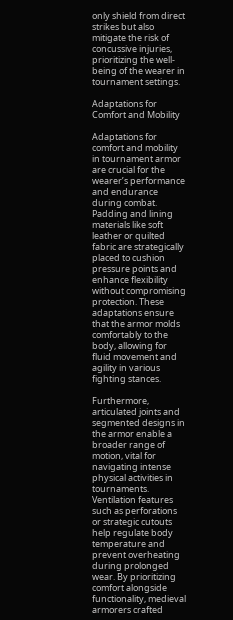only shield from direct strikes but also mitigate the risk of concussive injuries, prioritizing the well-being of the wearer in tournament settings.

Adaptations for Comfort and Mobility

Adaptations for comfort and mobility in tournament armor are crucial for the wearer’s performance and endurance during combat. Padding and lining materials like soft leather or quilted fabric are strategically placed to cushion pressure points and enhance flexibility without compromising protection. These adaptations ensure that the armor molds comfortably to the body, allowing for fluid movement and agility in various fighting stances.

Furthermore, articulated joints and segmented designs in the armor enable a broader range of motion, vital for navigating intense physical activities in tournaments. Ventilation features such as perforations or strategic cutouts help regulate body temperature and prevent overheating during prolonged wear. By prioritizing comfort alongside functionality, medieval armorers crafted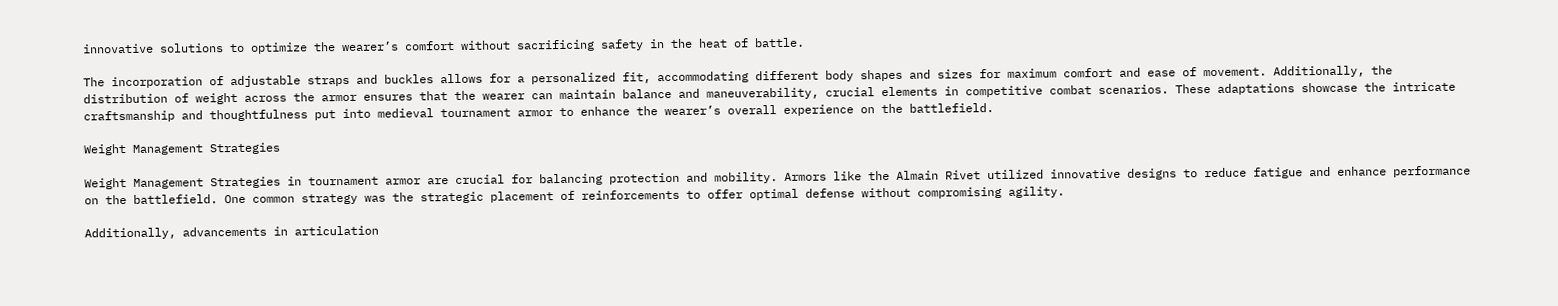innovative solutions to optimize the wearer’s comfort without sacrificing safety in the heat of battle.

The incorporation of adjustable straps and buckles allows for a personalized fit, accommodating different body shapes and sizes for maximum comfort and ease of movement. Additionally, the distribution of weight across the armor ensures that the wearer can maintain balance and maneuverability, crucial elements in competitive combat scenarios. These adaptations showcase the intricate craftsmanship and thoughtfulness put into medieval tournament armor to enhance the wearer’s overall experience on the battlefield.

Weight Management Strategies

Weight Management Strategies in tournament armor are crucial for balancing protection and mobility. Armors like the Almain Rivet utilized innovative designs to reduce fatigue and enhance performance on the battlefield. One common strategy was the strategic placement of reinforcements to offer optimal defense without compromising agility.

Additionally, advancements in articulation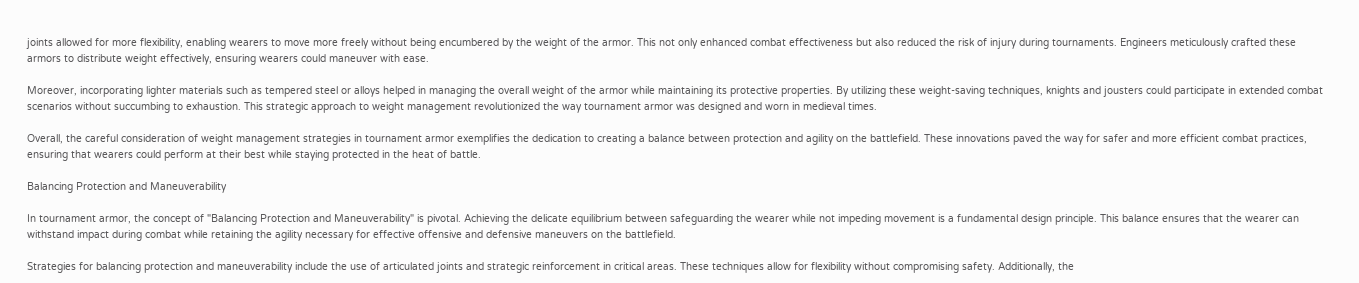joints allowed for more flexibility, enabling wearers to move more freely without being encumbered by the weight of the armor. This not only enhanced combat effectiveness but also reduced the risk of injury during tournaments. Engineers meticulously crafted these armors to distribute weight effectively, ensuring wearers could maneuver with ease.

Moreover, incorporating lighter materials such as tempered steel or alloys helped in managing the overall weight of the armor while maintaining its protective properties. By utilizing these weight-saving techniques, knights and jousters could participate in extended combat scenarios without succumbing to exhaustion. This strategic approach to weight management revolutionized the way tournament armor was designed and worn in medieval times.

Overall, the careful consideration of weight management strategies in tournament armor exemplifies the dedication to creating a balance between protection and agility on the battlefield. These innovations paved the way for safer and more efficient combat practices, ensuring that wearers could perform at their best while staying protected in the heat of battle.

Balancing Protection and Maneuverability

In tournament armor, the concept of "Balancing Protection and Maneuverability" is pivotal. Achieving the delicate equilibrium between safeguarding the wearer while not impeding movement is a fundamental design principle. This balance ensures that the wearer can withstand impact during combat while retaining the agility necessary for effective offensive and defensive maneuvers on the battlefield.

Strategies for balancing protection and maneuverability include the use of articulated joints and strategic reinforcement in critical areas. These techniques allow for flexibility without compromising safety. Additionally, the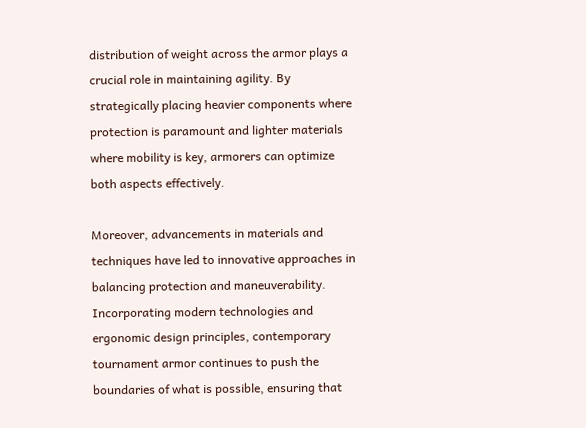distribution of weight across the armor plays a crucial role in maintaining agility. By strategically placing heavier components where protection is paramount and lighter materials where mobility is key, armorers can optimize both aspects effectively.

Moreover, advancements in materials and techniques have led to innovative approaches in balancing protection and maneuverability. Incorporating modern technologies and ergonomic design principles, contemporary tournament armor continues to push the boundaries of what is possible, ensuring that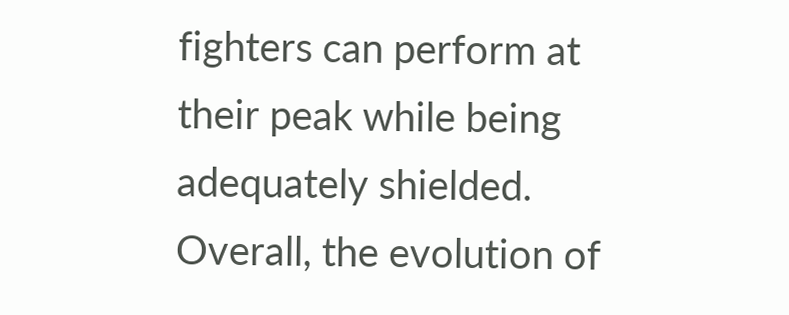fighters can perform at their peak while being adequately shielded. Overall, the evolution of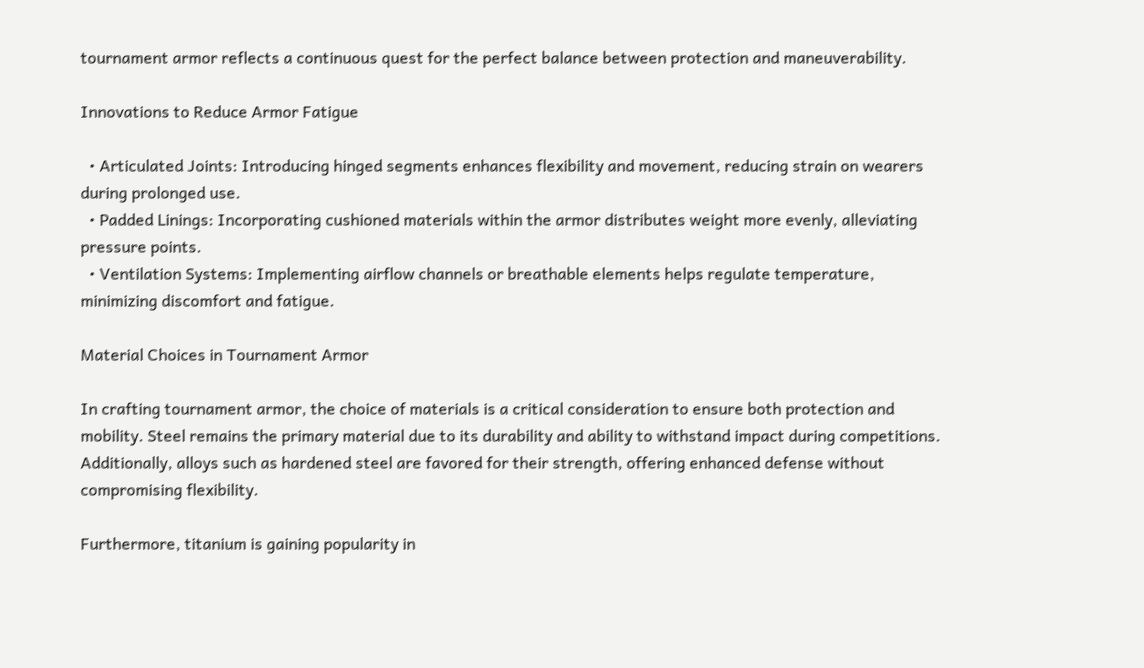tournament armor reflects a continuous quest for the perfect balance between protection and maneuverability.

Innovations to Reduce Armor Fatigue

  • Articulated Joints: Introducing hinged segments enhances flexibility and movement, reducing strain on wearers during prolonged use.
  • Padded Linings: Incorporating cushioned materials within the armor distributes weight more evenly, alleviating pressure points.
  • Ventilation Systems: Implementing airflow channels or breathable elements helps regulate temperature, minimizing discomfort and fatigue.

Material Choices in Tournament Armor

In crafting tournament armor, the choice of materials is a critical consideration to ensure both protection and mobility. Steel remains the primary material due to its durability and ability to withstand impact during competitions. Additionally, alloys such as hardened steel are favored for their strength, offering enhanced defense without compromising flexibility.

Furthermore, titanium is gaining popularity in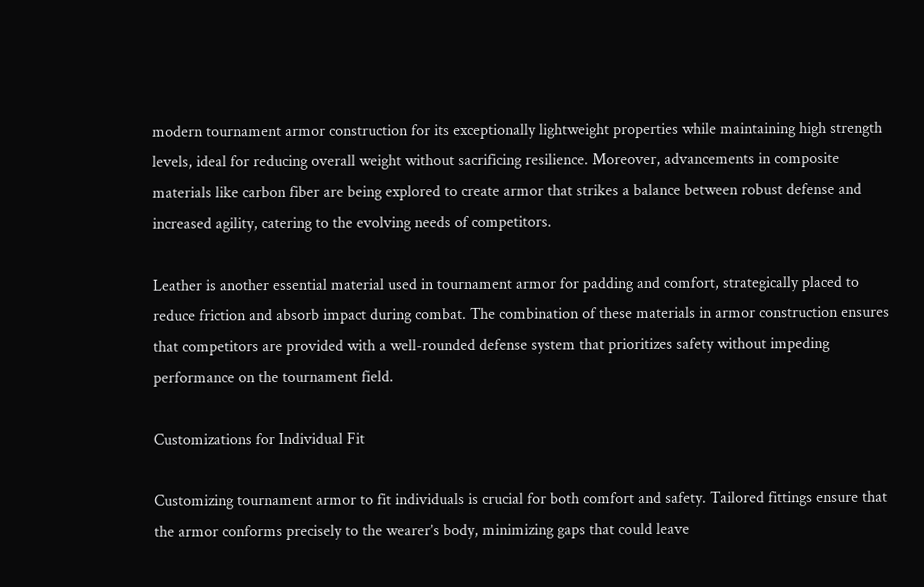modern tournament armor construction for its exceptionally lightweight properties while maintaining high strength levels, ideal for reducing overall weight without sacrificing resilience. Moreover, advancements in composite materials like carbon fiber are being explored to create armor that strikes a balance between robust defense and increased agility, catering to the evolving needs of competitors.

Leather is another essential material used in tournament armor for padding and comfort, strategically placed to reduce friction and absorb impact during combat. The combination of these materials in armor construction ensures that competitors are provided with a well-rounded defense system that prioritizes safety without impeding performance on the tournament field.

Customizations for Individual Fit

Customizing tournament armor to fit individuals is crucial for both comfort and safety. Tailored fittings ensure that the armor conforms precisely to the wearer’s body, minimizing gaps that could leave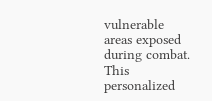vulnerable areas exposed during combat. This personalized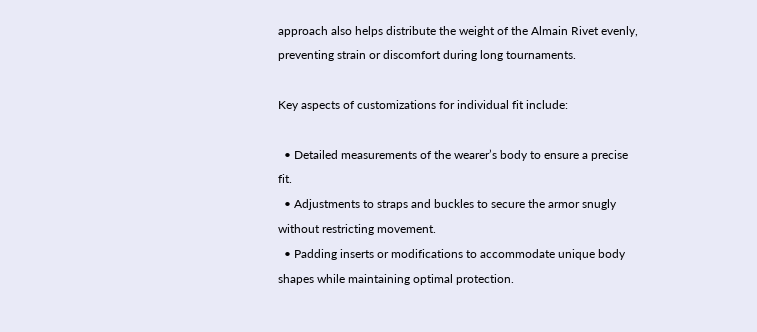approach also helps distribute the weight of the Almain Rivet evenly, preventing strain or discomfort during long tournaments.

Key aspects of customizations for individual fit include:

  • Detailed measurements of the wearer’s body to ensure a precise fit.
  • Adjustments to straps and buckles to secure the armor snugly without restricting movement.
  • Padding inserts or modifications to accommodate unique body shapes while maintaining optimal protection.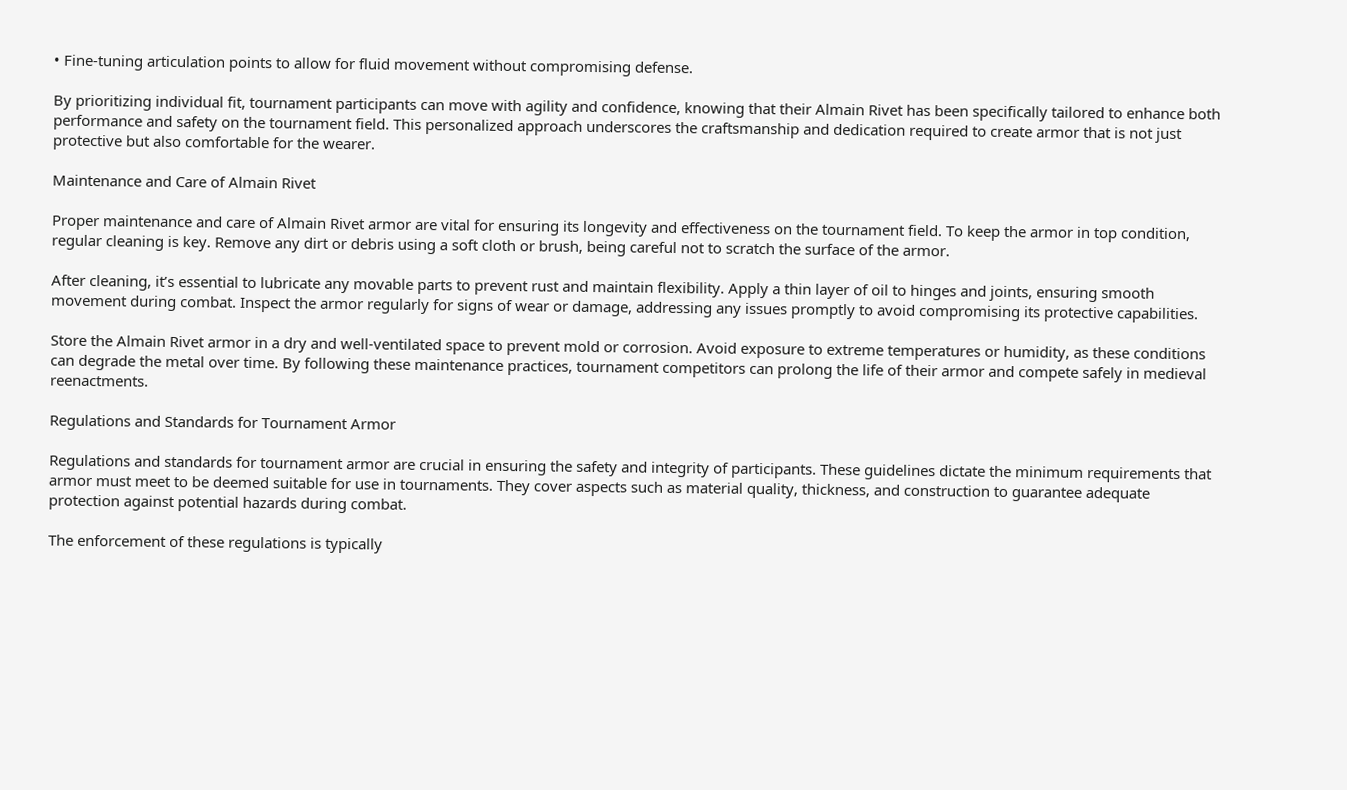• Fine-tuning articulation points to allow for fluid movement without compromising defense.

By prioritizing individual fit, tournament participants can move with agility and confidence, knowing that their Almain Rivet has been specifically tailored to enhance both performance and safety on the tournament field. This personalized approach underscores the craftsmanship and dedication required to create armor that is not just protective but also comfortable for the wearer.

Maintenance and Care of Almain Rivet

Proper maintenance and care of Almain Rivet armor are vital for ensuring its longevity and effectiveness on the tournament field. To keep the armor in top condition, regular cleaning is key. Remove any dirt or debris using a soft cloth or brush, being careful not to scratch the surface of the armor.

After cleaning, it’s essential to lubricate any movable parts to prevent rust and maintain flexibility. Apply a thin layer of oil to hinges and joints, ensuring smooth movement during combat. Inspect the armor regularly for signs of wear or damage, addressing any issues promptly to avoid compromising its protective capabilities.

Store the Almain Rivet armor in a dry and well-ventilated space to prevent mold or corrosion. Avoid exposure to extreme temperatures or humidity, as these conditions can degrade the metal over time. By following these maintenance practices, tournament competitors can prolong the life of their armor and compete safely in medieval reenactments.

Regulations and Standards for Tournament Armor

Regulations and standards for tournament armor are crucial in ensuring the safety and integrity of participants. These guidelines dictate the minimum requirements that armor must meet to be deemed suitable for use in tournaments. They cover aspects such as material quality, thickness, and construction to guarantee adequate protection against potential hazards during combat.

The enforcement of these regulations is typically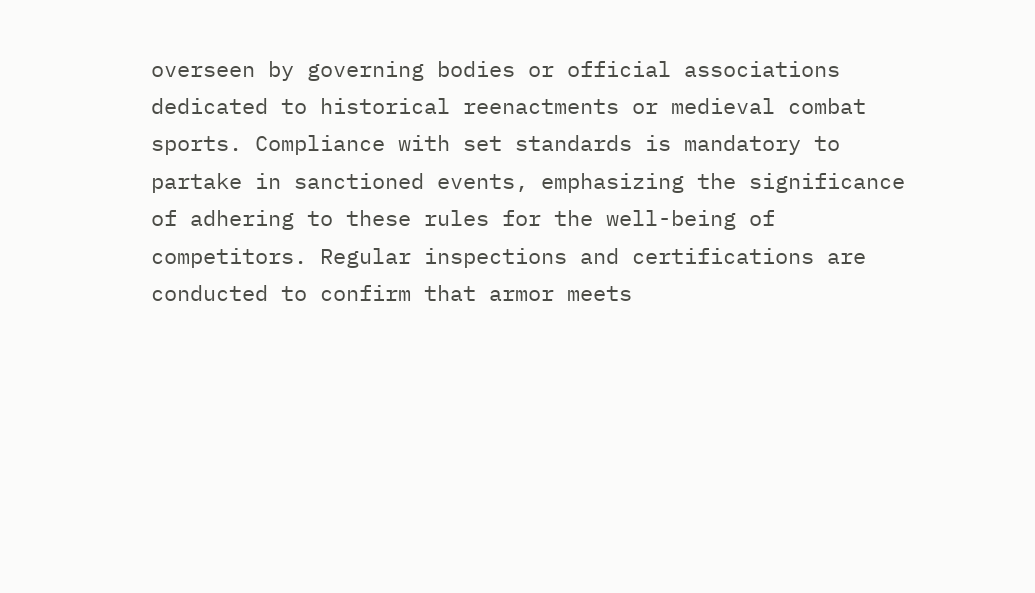overseen by governing bodies or official associations dedicated to historical reenactments or medieval combat sports. Compliance with set standards is mandatory to partake in sanctioned events, emphasizing the significance of adhering to these rules for the well-being of competitors. Regular inspections and certifications are conducted to confirm that armor meets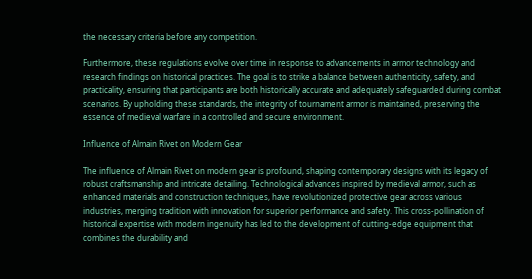the necessary criteria before any competition.

Furthermore, these regulations evolve over time in response to advancements in armor technology and research findings on historical practices. The goal is to strike a balance between authenticity, safety, and practicality, ensuring that participants are both historically accurate and adequately safeguarded during combat scenarios. By upholding these standards, the integrity of tournament armor is maintained, preserving the essence of medieval warfare in a controlled and secure environment.

Influence of Almain Rivet on Modern Gear

The influence of Almain Rivet on modern gear is profound, shaping contemporary designs with its legacy of robust craftsmanship and intricate detailing. Technological advances inspired by medieval armor, such as enhanced materials and construction techniques, have revolutionized protective gear across various industries, merging tradition with innovation for superior performance and safety. This cross-pollination of historical expertise with modern ingenuity has led to the development of cutting-edge equipment that combines the durability and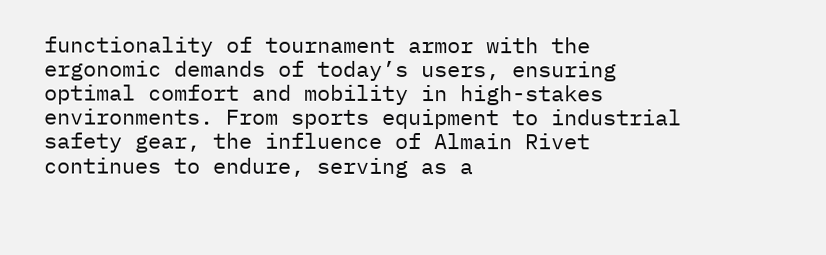functionality of tournament armor with the ergonomic demands of today’s users, ensuring optimal comfort and mobility in high-stakes environments. From sports equipment to industrial safety gear, the influence of Almain Rivet continues to endure, serving as a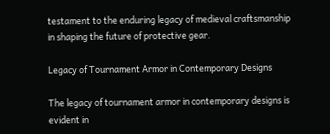testament to the enduring legacy of medieval craftsmanship in shaping the future of protective gear.

Legacy of Tournament Armor in Contemporary Designs

The legacy of tournament armor in contemporary designs is evident in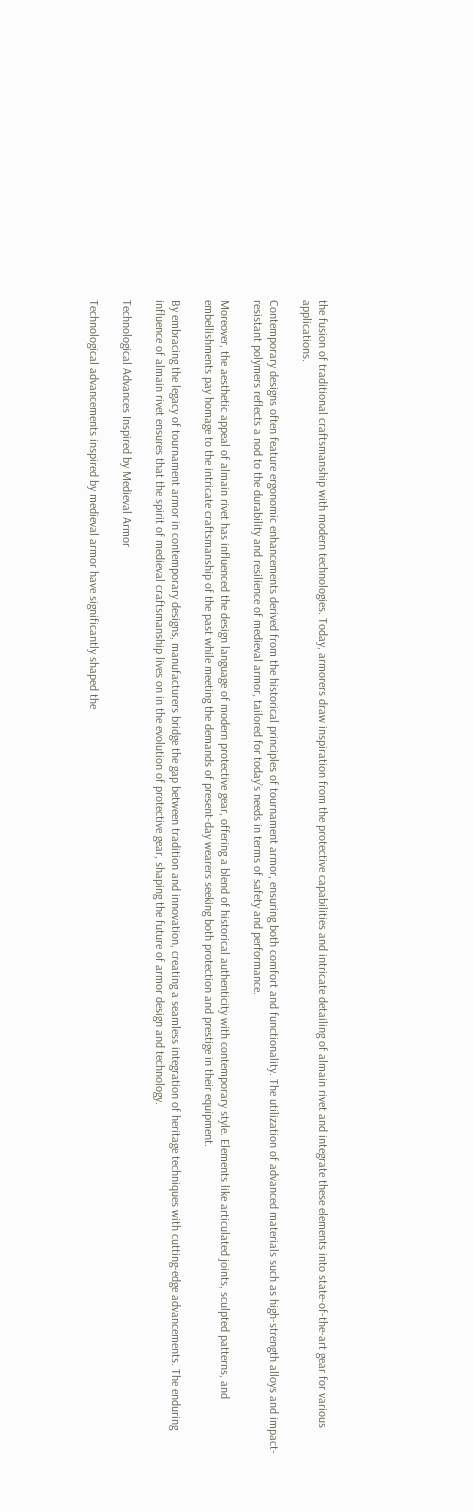the fusion of traditional craftsmanship with modern technologies. Today, armorers draw inspiration from the protective capabilities and intricate detailing of almain rivet and integrate these elements into state-of-the-art gear for various applications.

Contemporary designs often feature ergonomic enhancements derived from the historical principles of tournament armor, ensuring both comfort and functionality. The utilization of advanced materials such as high-strength alloys and impact-resistant polymers reflects a nod to the durability and resilience of medieval armor, tailored for today’s needs in terms of safety and performance.

Moreover, the aesthetic appeal of almain rivet has influenced the design language of modern protective gear, offering a blend of historical authenticity with contemporary style. Elements like articulated joints, sculpted patterns, and embellishments pay homage to the intricate craftsmanship of the past while meeting the demands of present-day wearers seeking both protection and prestige in their equipment.

By embracing the legacy of tournament armor in contemporary designs, manufacturers bridge the gap between tradition and innovation, creating a seamless integration of heritage techniques with cutting-edge advancements. The enduring influence of almain rivet ensures that the spirit of medieval craftsmanship lives on in the evolution of protective gear, shaping the future of armor design and technology.

Technological Advances Inspired by Medieval Armor

Technological advancements inspired by medieval armor have significantly shaped the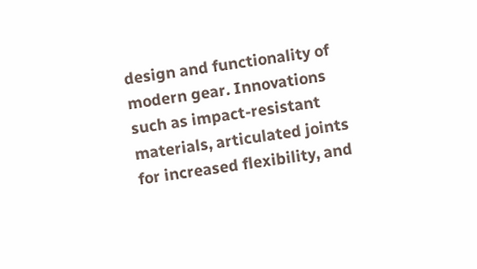design and functionality of modern gear. Innovations such as impact-resistant materials, articulated joints for increased flexibility, and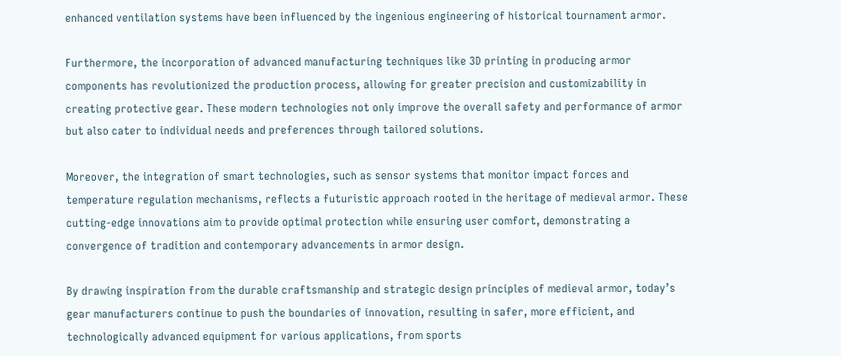enhanced ventilation systems have been influenced by the ingenious engineering of historical tournament armor.

Furthermore, the incorporation of advanced manufacturing techniques like 3D printing in producing armor components has revolutionized the production process, allowing for greater precision and customizability in creating protective gear. These modern technologies not only improve the overall safety and performance of armor but also cater to individual needs and preferences through tailored solutions.

Moreover, the integration of smart technologies, such as sensor systems that monitor impact forces and temperature regulation mechanisms, reflects a futuristic approach rooted in the heritage of medieval armor. These cutting-edge innovations aim to provide optimal protection while ensuring user comfort, demonstrating a convergence of tradition and contemporary advancements in armor design.

By drawing inspiration from the durable craftsmanship and strategic design principles of medieval armor, today’s gear manufacturers continue to push the boundaries of innovation, resulting in safer, more efficient, and technologically advanced equipment for various applications, from sports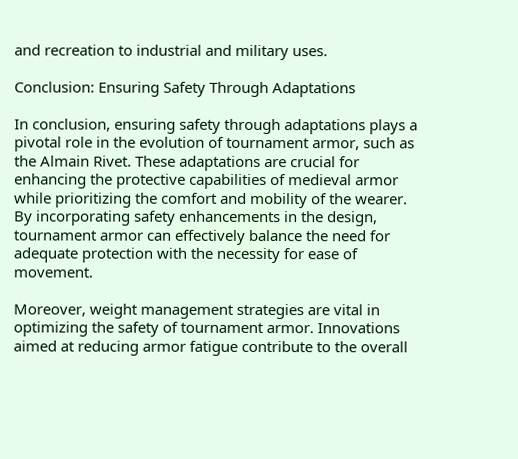and recreation to industrial and military uses.

Conclusion: Ensuring Safety Through Adaptations

In conclusion, ensuring safety through adaptations plays a pivotal role in the evolution of tournament armor, such as the Almain Rivet. These adaptations are crucial for enhancing the protective capabilities of medieval armor while prioritizing the comfort and mobility of the wearer. By incorporating safety enhancements in the design, tournament armor can effectively balance the need for adequate protection with the necessity for ease of movement.

Moreover, weight management strategies are vital in optimizing the safety of tournament armor. Innovations aimed at reducing armor fatigue contribute to the overall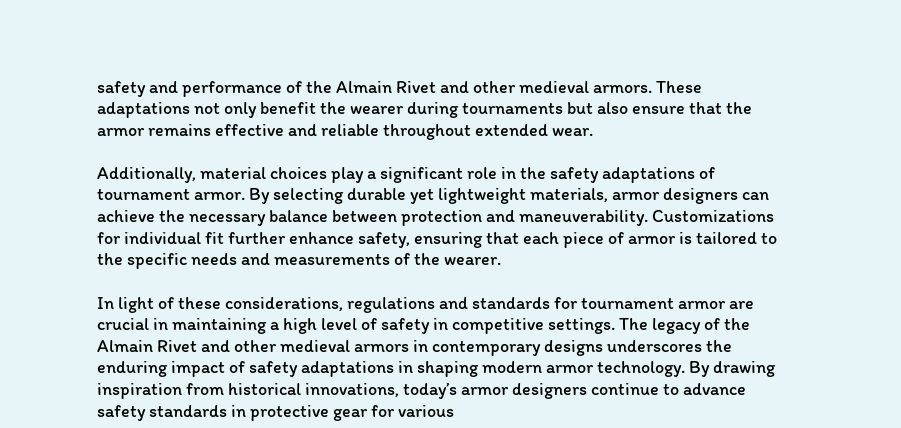safety and performance of the Almain Rivet and other medieval armors. These adaptations not only benefit the wearer during tournaments but also ensure that the armor remains effective and reliable throughout extended wear.

Additionally, material choices play a significant role in the safety adaptations of tournament armor. By selecting durable yet lightweight materials, armor designers can achieve the necessary balance between protection and maneuverability. Customizations for individual fit further enhance safety, ensuring that each piece of armor is tailored to the specific needs and measurements of the wearer.

In light of these considerations, regulations and standards for tournament armor are crucial in maintaining a high level of safety in competitive settings. The legacy of the Almain Rivet and other medieval armors in contemporary designs underscores the enduring impact of safety adaptations in shaping modern armor technology. By drawing inspiration from historical innovations, today’s armor designers continue to advance safety standards in protective gear for various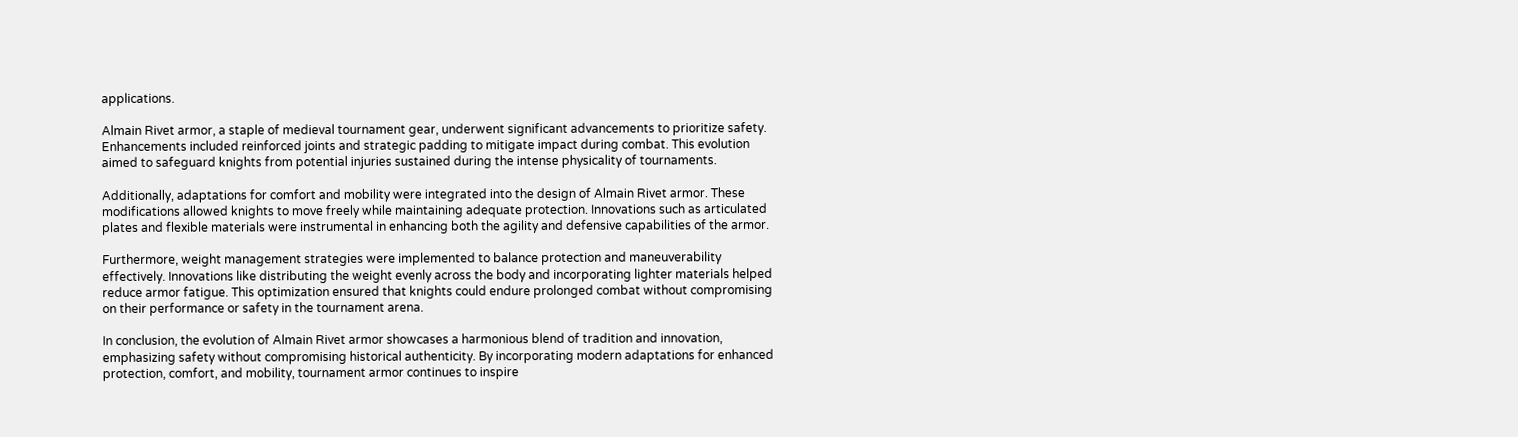applications.

Almain Rivet armor, a staple of medieval tournament gear, underwent significant advancements to prioritize safety. Enhancements included reinforced joints and strategic padding to mitigate impact during combat. This evolution aimed to safeguard knights from potential injuries sustained during the intense physicality of tournaments.

Additionally, adaptations for comfort and mobility were integrated into the design of Almain Rivet armor. These modifications allowed knights to move freely while maintaining adequate protection. Innovations such as articulated plates and flexible materials were instrumental in enhancing both the agility and defensive capabilities of the armor.

Furthermore, weight management strategies were implemented to balance protection and maneuverability effectively. Innovations like distributing the weight evenly across the body and incorporating lighter materials helped reduce armor fatigue. This optimization ensured that knights could endure prolonged combat without compromising on their performance or safety in the tournament arena.

In conclusion, the evolution of Almain Rivet armor showcases a harmonious blend of tradition and innovation, emphasizing safety without compromising historical authenticity. By incorporating modern adaptations for enhanced protection, comfort, and mobility, tournament armor continues to inspire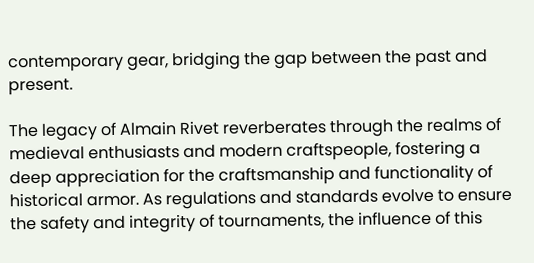contemporary gear, bridging the gap between the past and present.

The legacy of Almain Rivet reverberates through the realms of medieval enthusiasts and modern craftspeople, fostering a deep appreciation for the craftsmanship and functionality of historical armor. As regulations and standards evolve to ensure the safety and integrity of tournaments, the influence of this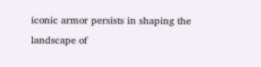iconic armor persists in shaping the landscape of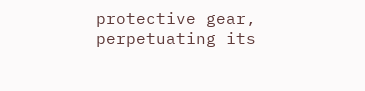protective gear, perpetuating its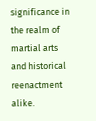significance in the realm of martial arts and historical reenactment alike.